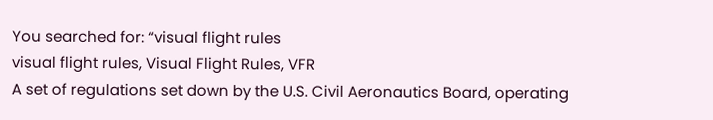You searched for: “visual flight rules
visual flight rules, Visual Flight Rules, VFR
A set of regulations set down by the U.S. Civil Aeronautics Board, operating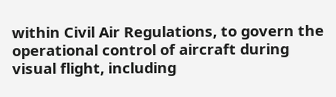within Civil Air Regulations, to govern the operational control of aircraft during visual flight, including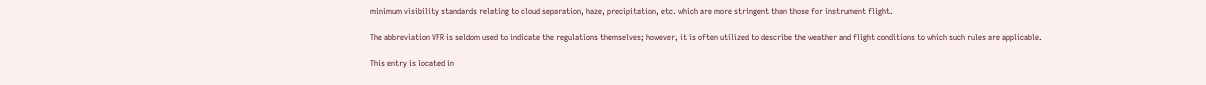minimum visibility standards relating to cloud separation, haze, precipitation, etc. which are more stringent than those for instrument flight.

The abbreviation VFR is seldom used to indicate the regulations themselves; however, it is often utilized to describe the weather and flight conditions to which such rules are applicable.

This entry is located in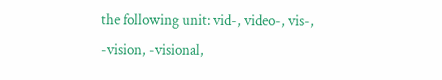the following unit: vid-, video-, vis-, -vision, -visional,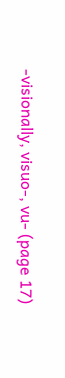-visionally, visuo-, vu- (page 17)